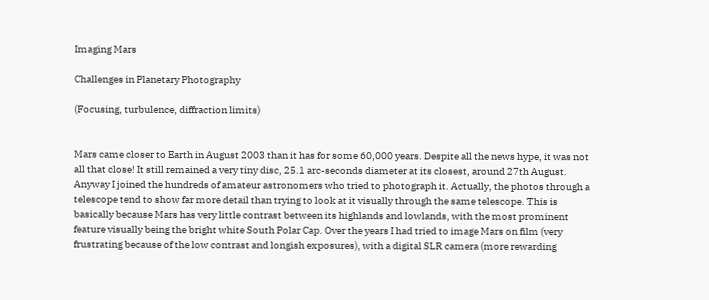Imaging Mars

Challenges in Planetary Photography

(Focusing, turbulence, diffraction limits)


Mars came closer to Earth in August 2003 than it has for some 60,000 years. Despite all the news hype, it was not all that close! It still remained a very tiny disc, 25.1 arc-seconds diameter at its closest, around 27th August. Anyway I joined the hundreds of amateur astronomers who tried to photograph it. Actually, the photos through a telescope tend to show far more detail than trying to look at it visually through the same telescope. This is basically because Mars has very little contrast between its highlands and lowlands, with the most prominent feature visually being the bright white South Polar Cap. Over the years I had tried to image Mars on film (very frustrating because of the low contrast and longish exposures), with a digital SLR camera (more rewarding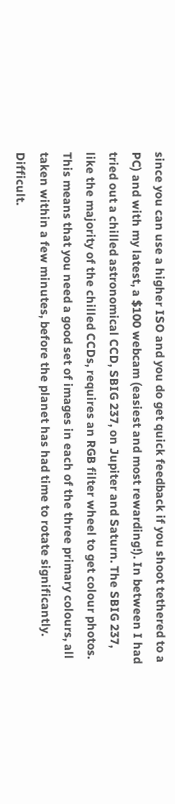since you can use a higher ISO and you do get quick feedback if you shoot tethered to a PC) and with my latest, a $100 webcam (easiest and most rewarding!). In between I had tried out a chilled astronomical CCD, SBIG 237, on Jupiter and Saturn. The SBIG 237, like the majority of the chilled CCDs, requires an RGB filter wheel to get colour photos. This means that you need a good set of images in each of the three primary colours, all taken within a few minutes, before the planet has had time to rotate significantly. Difficult.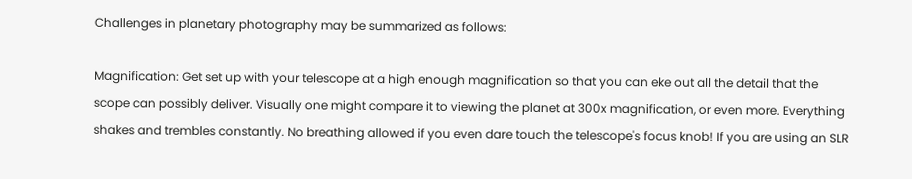Challenges in planetary photography may be summarized as follows:

Magnification: Get set up with your telescope at a high enough magnification so that you can eke out all the detail that the scope can possibly deliver. Visually one might compare it to viewing the planet at 300x magnification, or even more. Everything shakes and trembles constantly. No breathing allowed if you even dare touch the telescope's focus knob! If you are using an SLR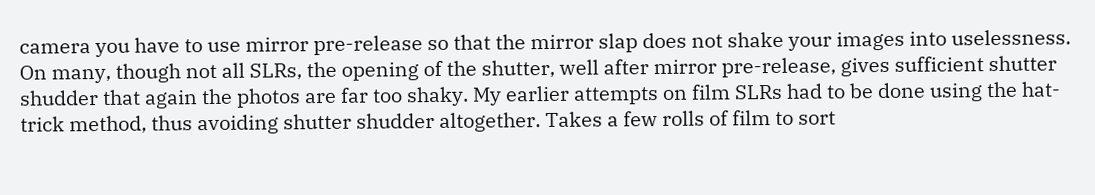camera you have to use mirror pre-release so that the mirror slap does not shake your images into uselessness. On many, though not all SLRs, the opening of the shutter, well after mirror pre-release, gives sufficient shutter shudder that again the photos are far too shaky. My earlier attempts on film SLRs had to be done using the hat-trick method, thus avoiding shutter shudder altogether. Takes a few rolls of film to sort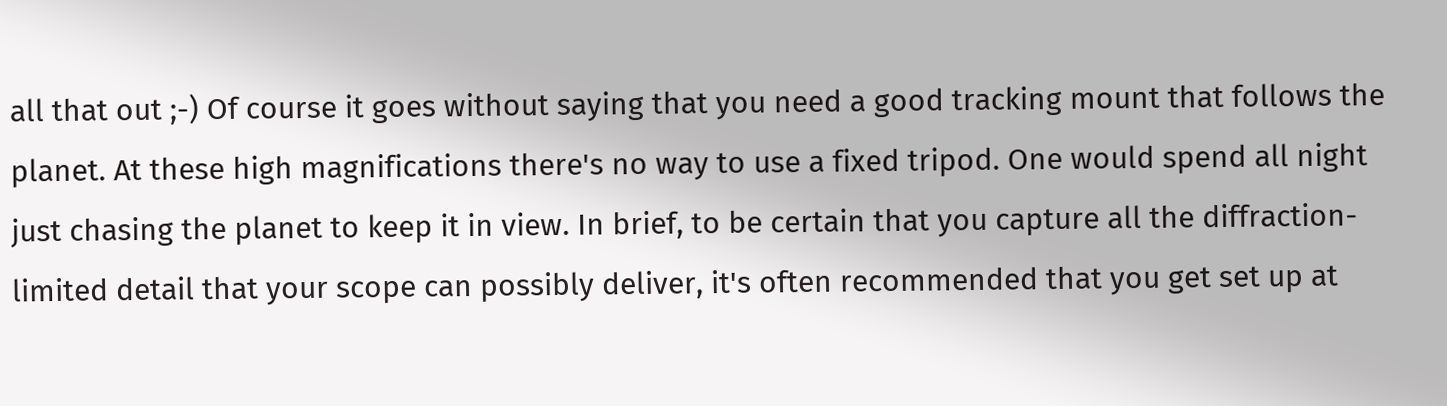all that out ;-) Of course it goes without saying that you need a good tracking mount that follows the planet. At these high magnifications there's no way to use a fixed tripod. One would spend all night just chasing the planet to keep it in view. In brief, to be certain that you capture all the diffraction-limited detail that your scope can possibly deliver, it's often recommended that you get set up at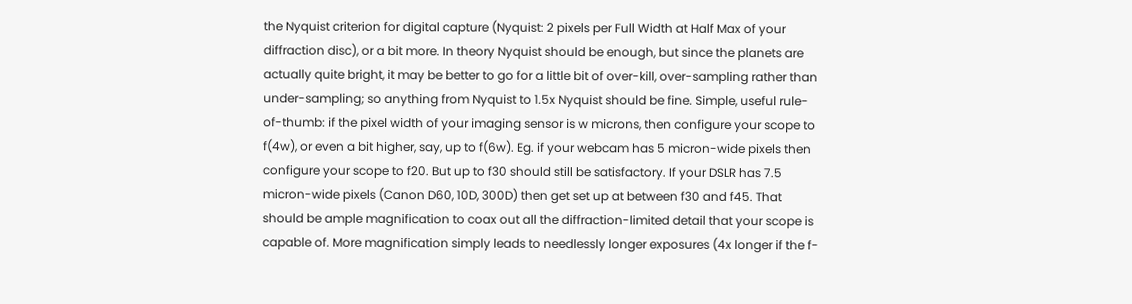the Nyquist criterion for digital capture (Nyquist: 2 pixels per Full Width at Half Max of your diffraction disc), or a bit more. In theory Nyquist should be enough, but since the planets are actually quite bright, it may be better to go for a little bit of over-kill, over-sampling rather than under-sampling; so anything from Nyquist to 1.5x Nyquist should be fine. Simple, useful rule-of-thumb: if the pixel width of your imaging sensor is w microns, then configure your scope to f(4w), or even a bit higher, say, up to f(6w). Eg. if your webcam has 5 micron-wide pixels then configure your scope to f20. But up to f30 should still be satisfactory. If your DSLR has 7.5 micron-wide pixels (Canon D60, 10D, 300D) then get set up at between f30 and f45. That should be ample magnification to coax out all the diffraction-limited detail that your scope is capable of. More magnification simply leads to needlessly longer exposures (4x longer if the f-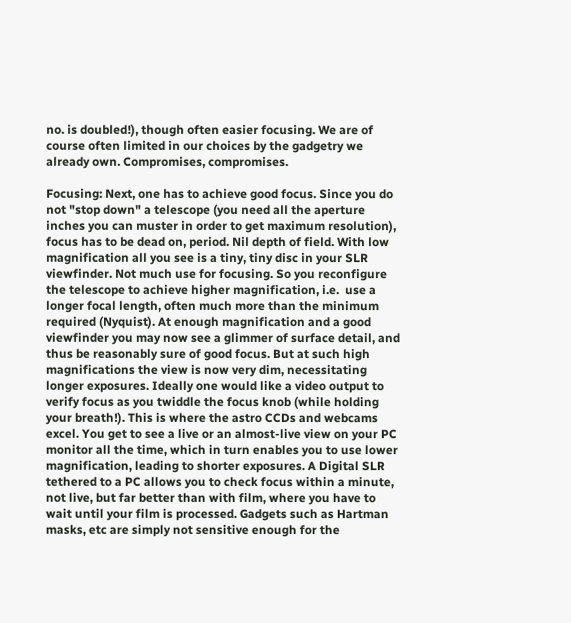no. is doubled!), though often easier focusing. We are of course often limited in our choices by the gadgetry we already own. Compromises, compromises.

Focusing: Next, one has to achieve good focus. Since you do not "stop down" a telescope (you need all the aperture inches you can muster in order to get maximum resolution), focus has to be dead on, period. Nil depth of field. With low magnification all you see is a tiny, tiny disc in your SLR viewfinder. Not much use for focusing. So you reconfigure the telescope to achieve higher magnification, i.e.  use a longer focal length, often much more than the minimum required (Nyquist). At enough magnification and a good viewfinder you may now see a glimmer of surface detail, and thus be reasonably sure of good focus. But at such high magnifications the view is now very dim, necessitating longer exposures. Ideally one would like a video output to verify focus as you twiddle the focus knob (while holding your breath!). This is where the astro CCDs and webcams excel. You get to see a live or an almost-live view on your PC monitor all the time, which in turn enables you to use lower magnification, leading to shorter exposures. A Digital SLR tethered to a PC allows you to check focus within a minute, not live, but far better than with film, where you have to wait until your film is processed. Gadgets such as Hartman masks, etc are simply not sensitive enough for the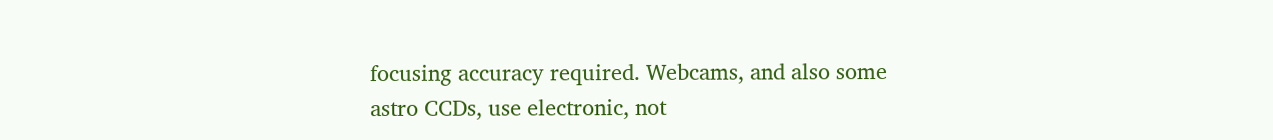focusing accuracy required. Webcams, and also some astro CCDs, use electronic, not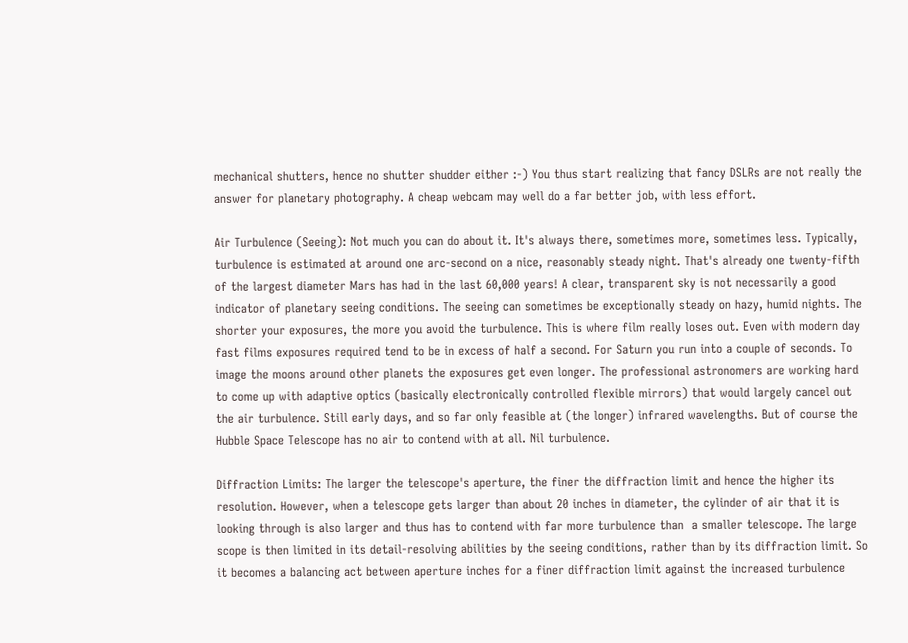mechanical shutters, hence no shutter shudder either :-) You thus start realizing that fancy DSLRs are not really the answer for planetary photography. A cheap webcam may well do a far better job, with less effort.

Air Turbulence (Seeing): Not much you can do about it. It's always there, sometimes more, sometimes less. Typically, turbulence is estimated at around one arc-second on a nice, reasonably steady night. That's already one twenty-fifth of the largest diameter Mars has had in the last 60,000 years! A clear, transparent sky is not necessarily a good indicator of planetary seeing conditions. The seeing can sometimes be exceptionally steady on hazy, humid nights. The shorter your exposures, the more you avoid the turbulence. This is where film really loses out. Even with modern day fast films exposures required tend to be in excess of half a second. For Saturn you run into a couple of seconds. To image the moons around other planets the exposures get even longer. The professional astronomers are working hard to come up with adaptive optics (basically electronically controlled flexible mirrors) that would largely cancel out the air turbulence. Still early days, and so far only feasible at (the longer) infrared wavelengths. But of course the Hubble Space Telescope has no air to contend with at all. Nil turbulence.

Diffraction Limits: The larger the telescope's aperture, the finer the diffraction limit and hence the higher its resolution. However, when a telescope gets larger than about 20 inches in diameter, the cylinder of air that it is looking through is also larger and thus has to contend with far more turbulence than  a smaller telescope. The large scope is then limited in its detail-resolving abilities by the seeing conditions, rather than by its diffraction limit. So it becomes a balancing act between aperture inches for a finer diffraction limit against the increased turbulence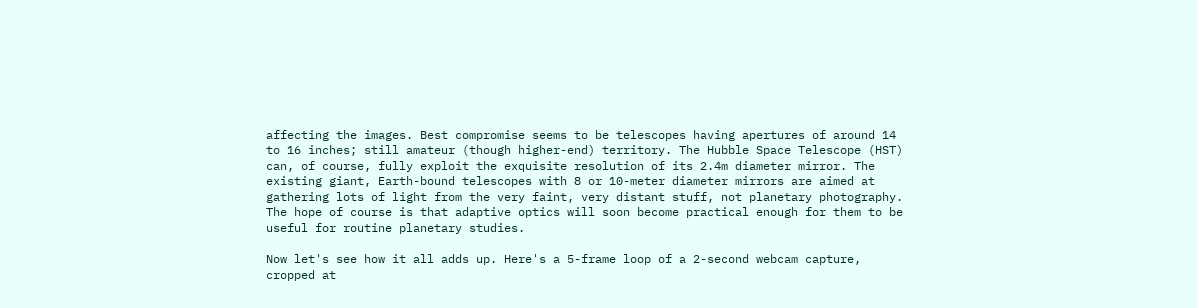affecting the images. Best compromise seems to be telescopes having apertures of around 14 to 16 inches; still amateur (though higher-end) territory. The Hubble Space Telescope (HST) can, of course, fully exploit the exquisite resolution of its 2.4m diameter mirror. The existing giant, Earth-bound telescopes with 8 or 10-meter diameter mirrors are aimed at gathering lots of light from the very faint, very distant stuff, not planetary photography. The hope of course is that adaptive optics will soon become practical enough for them to be useful for routine planetary studies.

Now let's see how it all adds up. Here's a 5-frame loop of a 2-second webcam capture, cropped at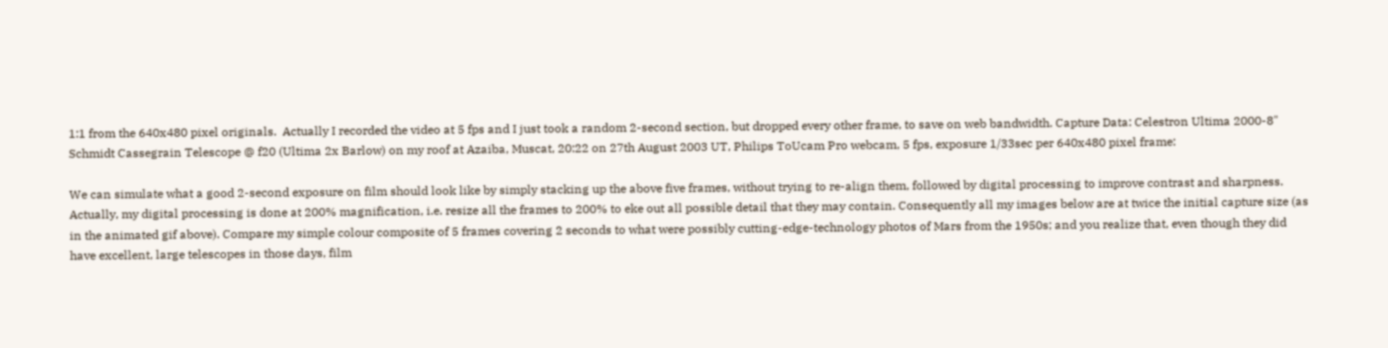1:1 from the 640x480 pixel originals.  Actually I recorded the video at 5 fps and I just took a random 2-second section, but dropped every other frame, to save on web bandwidth. Capture Data: Celestron Ultima 2000-8" Schmidt Cassegrain Telescope @ f20 (Ultima 2x Barlow) on my roof at Azaiba, Muscat, 20:22 on 27th August 2003 UT, Philips ToUcam Pro webcam, 5 fps, exposure 1/33sec per 640x480 pixel frame:

We can simulate what a good 2-second exposure on film should look like by simply stacking up the above five frames, without trying to re-align them, followed by digital processing to improve contrast and sharpness. Actually, my digital processing is done at 200% magnification, i.e. resize all the frames to 200% to eke out all possible detail that they may contain. Consequently all my images below are at twice the initial capture size (as in the animated gif above). Compare my simple colour composite of 5 frames covering 2 seconds to what were possibly cutting-edge-technology photos of Mars from the 1950s; and you realize that, even though they did have excellent, large telescopes in those days, film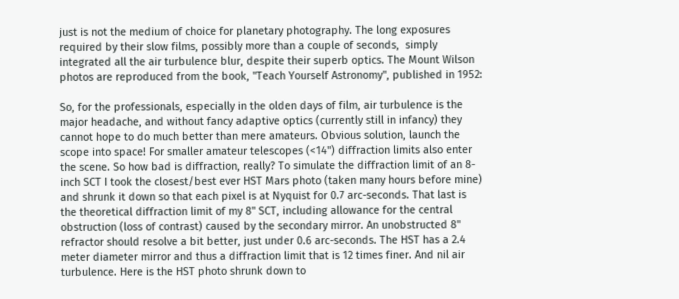just is not the medium of choice for planetary photography. The long exposures required by their slow films, possibly more than a couple of seconds,  simply integrated all the air turbulence blur, despite their superb optics. The Mount Wilson photos are reproduced from the book, "Teach Yourself Astronomy", published in 1952:

So, for the professionals, especially in the olden days of film, air turbulence is the major headache, and without fancy adaptive optics (currently still in infancy) they cannot hope to do much better than mere amateurs. Obvious solution, launch the scope into space! For smaller amateur telescopes (<14") diffraction limits also enter the scene. So how bad is diffraction, really? To simulate the diffraction limit of an 8-inch SCT I took the closest/best ever HST Mars photo (taken many hours before mine) and shrunk it down so that each pixel is at Nyquist for 0.7 arc-seconds. That last is the theoretical diffraction limit of my 8" SCT, including allowance for the central obstruction (loss of contrast) caused by the secondary mirror. An unobstructed 8" refractor should resolve a bit better, just under 0.6 arc-seconds. The HST has a 2.4 meter diameter mirror and thus a diffraction limit that is 12 times finer. And nil air turbulence. Here is the HST photo shrunk down to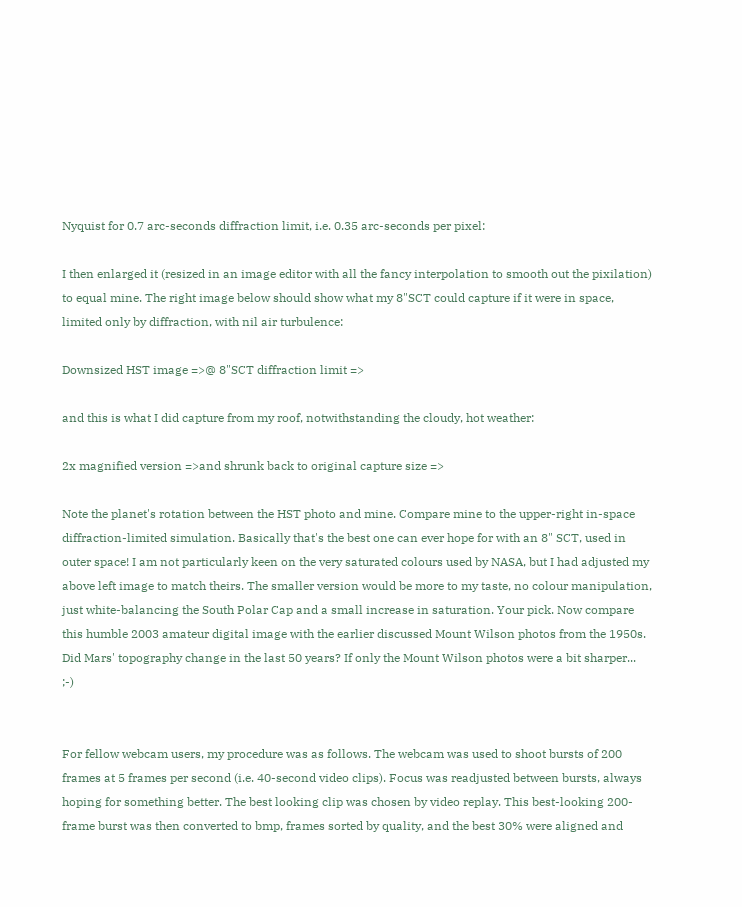Nyquist for 0.7 arc-seconds diffraction limit, i.e. 0.35 arc-seconds per pixel:

I then enlarged it (resized in an image editor with all the fancy interpolation to smooth out the pixilation) to equal mine. The right image below should show what my 8"SCT could capture if it were in space, limited only by diffraction, with nil air turbulence:

Downsized HST image =>@ 8"SCT diffraction limit =>

and this is what I did capture from my roof, notwithstanding the cloudy, hot weather:

2x magnified version =>and shrunk back to original capture size =>

Note the planet's rotation between the HST photo and mine. Compare mine to the upper-right in-space diffraction-limited simulation. Basically that's the best one can ever hope for with an 8" SCT, used in outer space! I am not particularly keen on the very saturated colours used by NASA, but I had adjusted my above left image to match theirs. The smaller version would be more to my taste, no colour manipulation, just white-balancing the South Polar Cap and a small increase in saturation. Your pick. Now compare this humble 2003 amateur digital image with the earlier discussed Mount Wilson photos from the 1950s. Did Mars' topography change in the last 50 years? If only the Mount Wilson photos were a bit sharper...  ;-)


For fellow webcam users, my procedure was as follows. The webcam was used to shoot bursts of 200 frames at 5 frames per second (i.e. 40-second video clips). Focus was readjusted between bursts, always hoping for something better. The best looking clip was chosen by video replay. This best-looking 200-frame burst was then converted to bmp, frames sorted by quality, and the best 30% were aligned and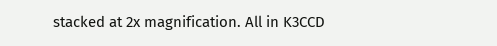stacked at 2x magnification. All in K3CCD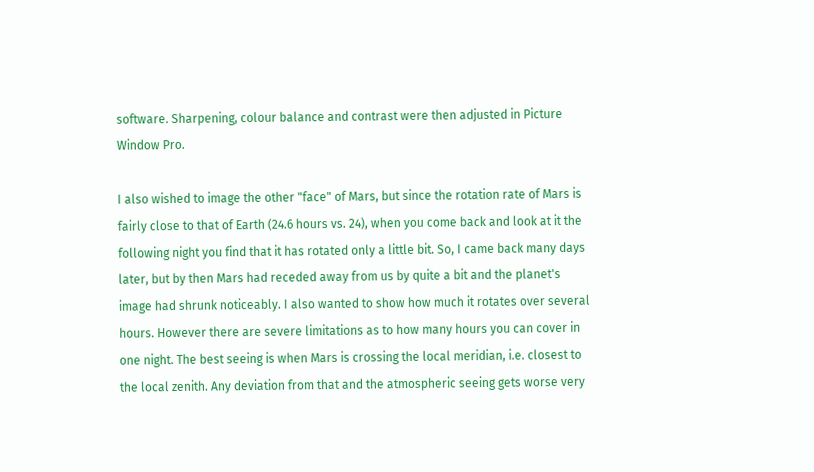software. Sharpening, colour balance and contrast were then adjusted in Picture Window Pro.

I also wished to image the other "face" of Mars, but since the rotation rate of Mars is fairly close to that of Earth (24.6 hours vs. 24), when you come back and look at it the following night you find that it has rotated only a little bit. So, I came back many days later, but by then Mars had receded away from us by quite a bit and the planet's image had shrunk noticeably. I also wanted to show how much it rotates over several hours. However there are severe limitations as to how many hours you can cover in one night. The best seeing is when Mars is crossing the local meridian, i.e. closest to the local zenith. Any deviation from that and the atmospheric seeing gets worse very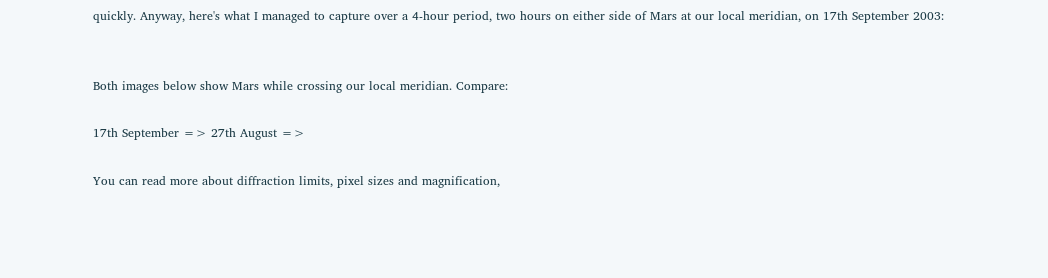quickly. Anyway, here's what I managed to capture over a 4-hour period, two hours on either side of Mars at our local meridian, on 17th September 2003:


Both images below show Mars while crossing our local meridian. Compare:

17th September => 27th August =>

You can read more about diffraction limits, pixel sizes and magnification,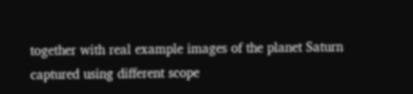together with real example images of the planet Saturn captured using different scope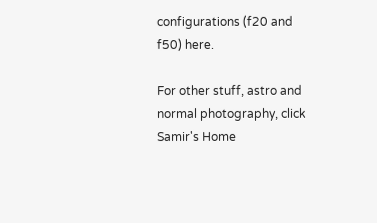configurations (f20 and f50) here.

For other stuff, astro and normal photography, click Samir's Home